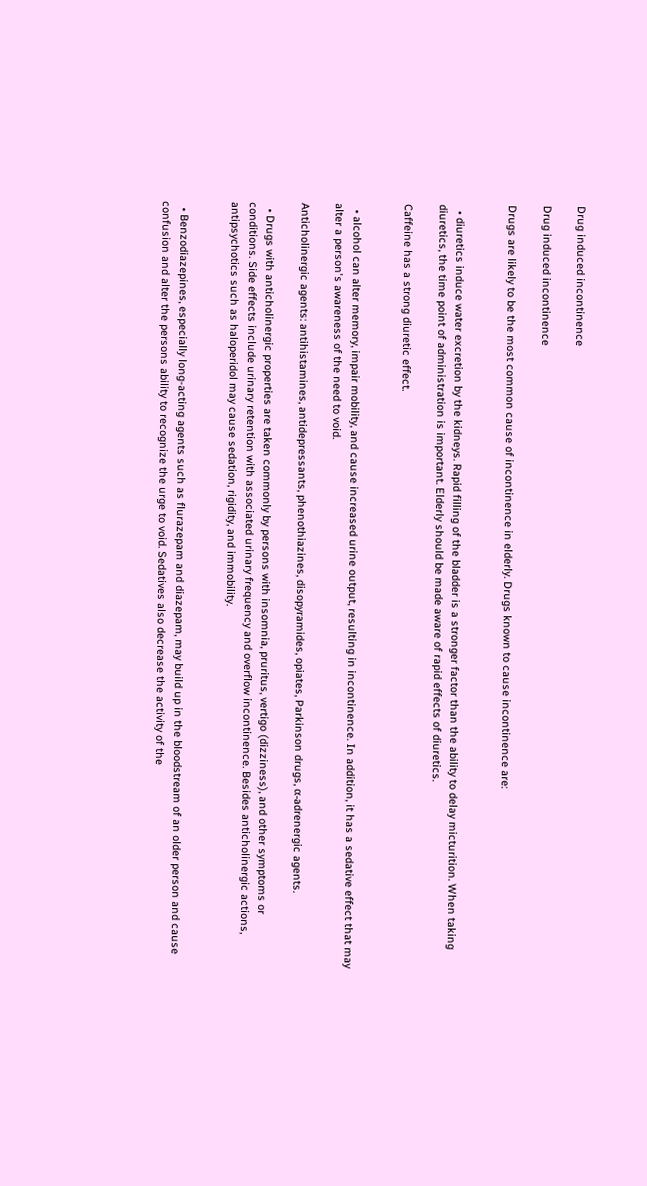Drug induced incontinence

Drug induced incontinence

Drugs are likely to be the most common cause of incontinence in elderly. Drugs known to cause incontinence are:


  • diuretics induce water excretion by the kidneys. Rapid filling of the bladder is a stronger factor than the ability to delay micturition. When taking diuretics, the time point of administration is important. Elderly should be made aware of rapid effects of diuretics.

Caffeine has a strong diuretic effect.


  • alcohol can alter memory, impair mobility, and cause increased urine output, resulting in incontinence. In addition, it has a sedative effect that may alter a person's awareness of the need to void.

Anticholinergic agents: antihistamines, antidepressants, phenothiazines, disopyramides, opiates, Parkinson drugs, α-adrenergic agents.

  • Drugs with anticholinergic properties are taken commonly by persons with insomnia, pruritus, vertigo (dizziness), and other symptoms or conditions. Side effects include urinary retention with associated urinary frequency and overflow incontinence. Besides anticholinergic actions, antipsychotics such as haloperidol may cause sedation, rigidity, and immobility.


  • Benzodiazepines, especially long-acting agents such as flurazepam and diazepam, may build up in the bloodstream of an older person and cause confusion and alter the persons ability to recognize the urge to void. Sedatives also decrease the activity of the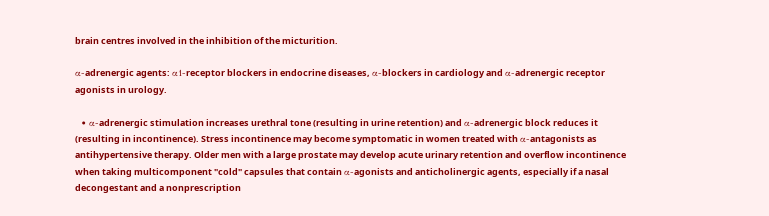brain centres involved in the inhibition of the micturition.

α-adrenergic agents: α1-receptor blockers in endocrine diseases, α-blockers in cardiology and α-adrenergic receptor agonists in urology.

  • α-adrenergic stimulation increases urethral tone (resulting in urine retention) and α-adrenergic block reduces it (resulting in incontinence). Stress incontinence may become symptomatic in women treated with α-antagonists as antihypertensive therapy. Older men with a large prostate may develop acute urinary retention and overflow incontinence when taking multicomponent "cold" capsules that contain α-agonists and anticholinergic agents, especially if a nasal decongestant and a nonprescription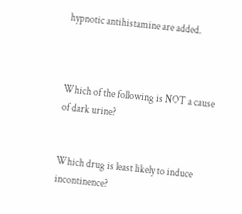hypnotic antihistamine are added.



Which of the following is NOT a cause of dark urine?


Which drug is least likely to induce incontinence?